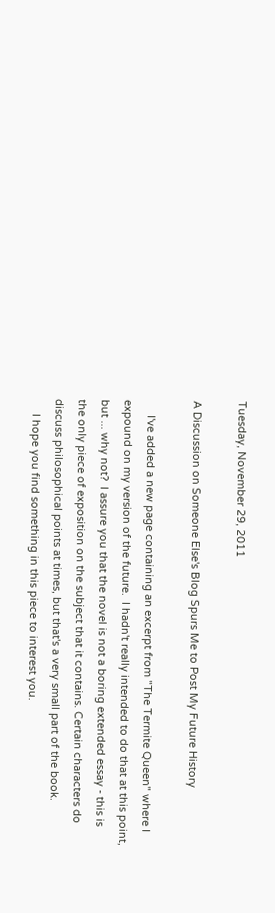Tuesday, November 29, 2011

A Discussion on Someone Else's Blog Spurs Me to Post My Future History

     I've added a new page containing an excerpt from "The Termite Queen" where I expound on my version of the future.  I hadn't really intended to do that at this point, but ... why not?  I assure you that the novel is not a boring extended essay - this is the only piece of exposition on the subject that it contains. Certain characters do discuss philosophical points at times, but that's a very small part of the book.
     I hope you find something in this piece to interest you.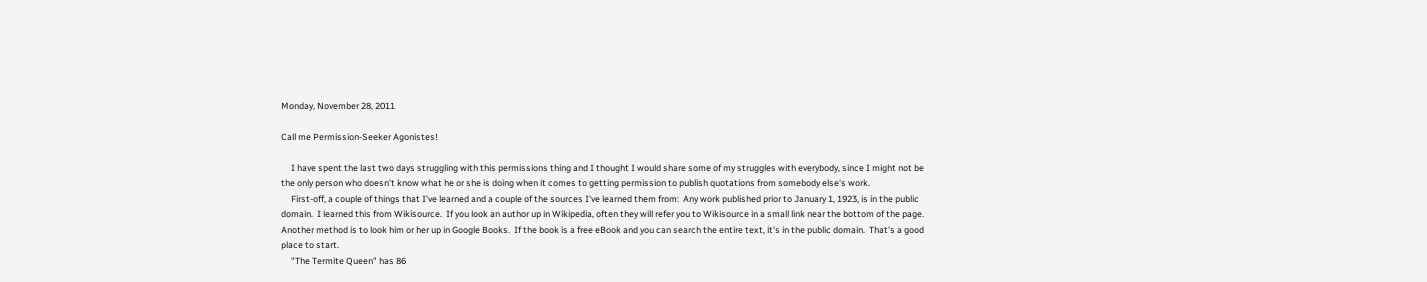Monday, November 28, 2011

Call me Permission-Seeker Agonistes!

     I have spent the last two days struggling with this permissions thing and I thought I would share some of my struggles with everybody, since I might not be the only person who doesn't know what he or she is doing when it comes to getting permission to publish quotations from somebody else's work.
     First-off, a couple of things that I've learned and a couple of the sources I've learned them from:  Any work published prior to January 1, 1923, is in the public domain.  I learned this from Wikisource.  If you look an author up in Wikipedia, often they will refer you to Wikisource in a small link near the bottom of the page.  Another method is to look him or her up in Google Books.  If the book is a free eBook and you can search the entire text, it's in the public domain.  That's a good place to start.
     "The Termite Queen" has 86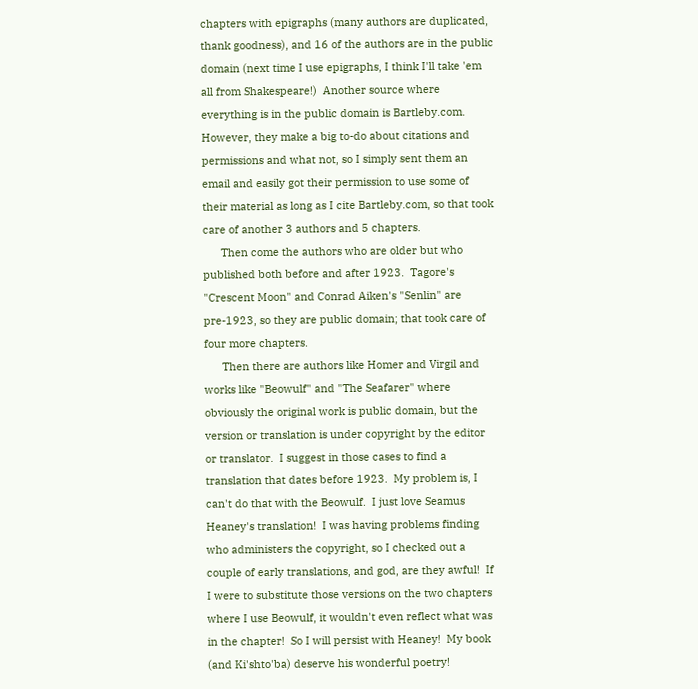chapters with epigraphs (many authors are duplicated, thank goodness), and 16 of the authors are in the public domain (next time I use epigraphs, I think I'll take 'em all from Shakespeare!)  Another source where everything is in the public domain is Bartleby.com.  However, they make a big to-do about citations and permissions and what not, so I simply sent them an email and easily got their permission to use some of their material as long as I cite Bartleby.com, so that took care of another 3 authors and 5 chapters.
      Then come the authors who are older but who published both before and after 1923.  Tagore's "Crescent Moon" and Conrad Aiken's "Senlin" are pre-1923, so they are public domain; that took care of four more chapters.
      Then there are authors like Homer and Virgil and works like "Beowulf" and "The Seafarer" where obviously the original work is public domain, but the version or translation is under copyright by the editor or translator.  I suggest in those cases to find a translation that dates before 1923.  My problem is, I can't do that with the Beowulf.  I just love Seamus Heaney's translation!  I was having problems finding who administers the copyright, so I checked out a couple of early translations, and god, are they awful!  If I were to substitute those versions on the two chapters where I use Beowulf, it wouldn't even reflect what was in the chapter!  So I will persist with Heaney!  My book (and Ki'shto'ba) deserve his wonderful poetry!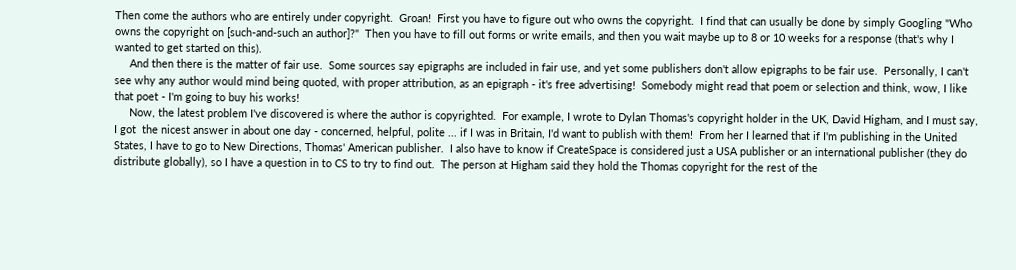Then come the authors who are entirely under copyright.  Groan!  First you have to figure out who owns the copyright.  I find that can usually be done by simply Googling "Who owns the copyright on [such-and-such an author]?"  Then you have to fill out forms or write emails, and then you wait maybe up to 8 or 10 weeks for a response (that's why I wanted to get started on this).
     And then there is the matter of fair use.  Some sources say epigraphs are included in fair use, and yet some publishers don't allow epigraphs to be fair use.  Personally, I can't see why any author would mind being quoted, with proper attribution, as an epigraph - it's free advertising!  Somebody might read that poem or selection and think, wow, I like that poet - I'm going to buy his works!
     Now, the latest problem I've discovered is where the author is copyrighted.  For example, I wrote to Dylan Thomas's copyright holder in the UK, David Higham, and I must say, I got  the nicest answer in about one day - concerned, helpful, polite ... if I was in Britain, I'd want to publish with them!  From her I learned that if I'm publishing in the United States, I have to go to New Directions, Thomas' American publisher.  I also have to know if CreateSpace is considered just a USA publisher or an international publisher (they do distribute globally), so I have a question in to CS to try to find out.  The person at Higham said they hold the Thomas copyright for the rest of the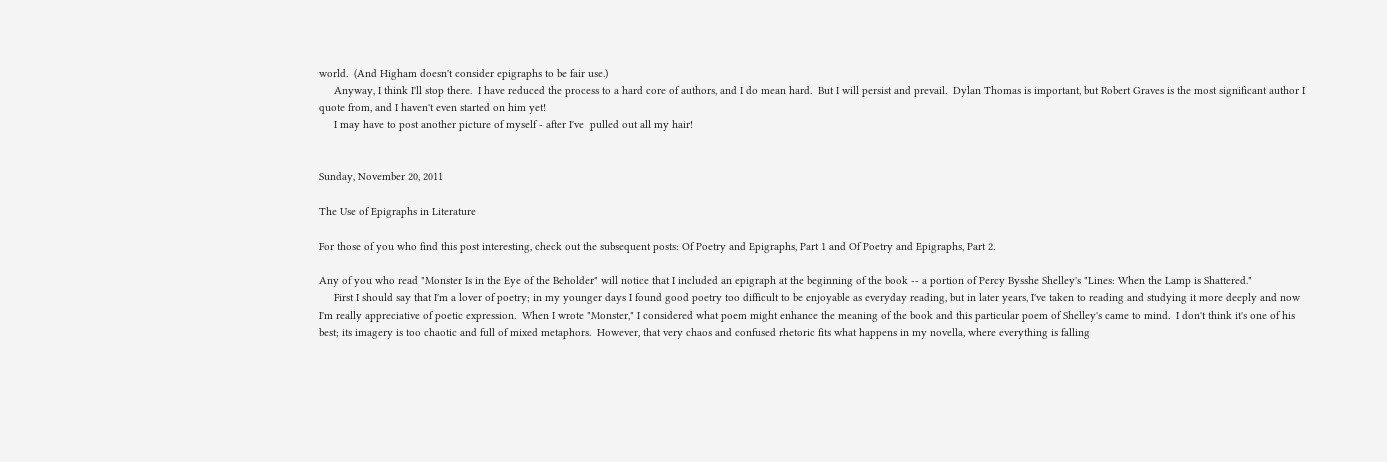world.  (And Higham doesn't consider epigraphs to be fair use.)
     Anyway, I think I'll stop there.  I have reduced the process to a hard core of authors, and I do mean hard.  But I will persist and prevail.  Dylan Thomas is important, but Robert Graves is the most significant author I quote from, and I haven't even started on him yet!
     I may have to post another picture of myself - after I've  pulled out all my hair!


Sunday, November 20, 2011

The Use of Epigraphs in Literature

For those of you who find this post interesting, check out the subsequent posts: Of Poetry and Epigraphs, Part 1 and Of Poetry and Epigraphs, Part 2.

Any of you who read "Monster Is in the Eye of the Beholder" will notice that I included an epigraph at the beginning of the book -- a portion of Percy Bysshe Shelley's "Lines: When the Lamp is Shattered."
     First I should say that I'm a lover of poetry; in my younger days I found good poetry too difficult to be enjoyable as everyday reading, but in later years, I've taken to reading and studying it more deeply and now I'm really appreciative of poetic expression.  When I wrote "Monster," I considered what poem might enhance the meaning of the book and this particular poem of Shelley's came to mind.  I don't think it's one of his best; its imagery is too chaotic and full of mixed metaphors.  However, that very chaos and confused rhetoric fits what happens in my novella, where everything is falling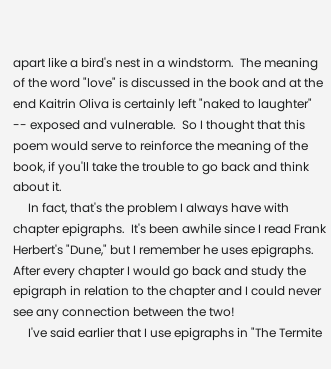apart like a bird's nest in a windstorm.  The meaning of the word "love" is discussed in the book and at the end Kaitrin Oliva is certainly left "naked to laughter" -- exposed and vulnerable.  So I thought that this poem would serve to reinforce the meaning of the book, if you'll take the trouble to go back and think about it.
     In fact, that's the problem I always have with chapter epigraphs.  It's been awhile since I read Frank Herbert's "Dune," but I remember he uses epigraphs.  After every chapter I would go back and study the epigraph in relation to the chapter and I could never see any connection between the two!
     I've said earlier that I use epigraphs in "The Termite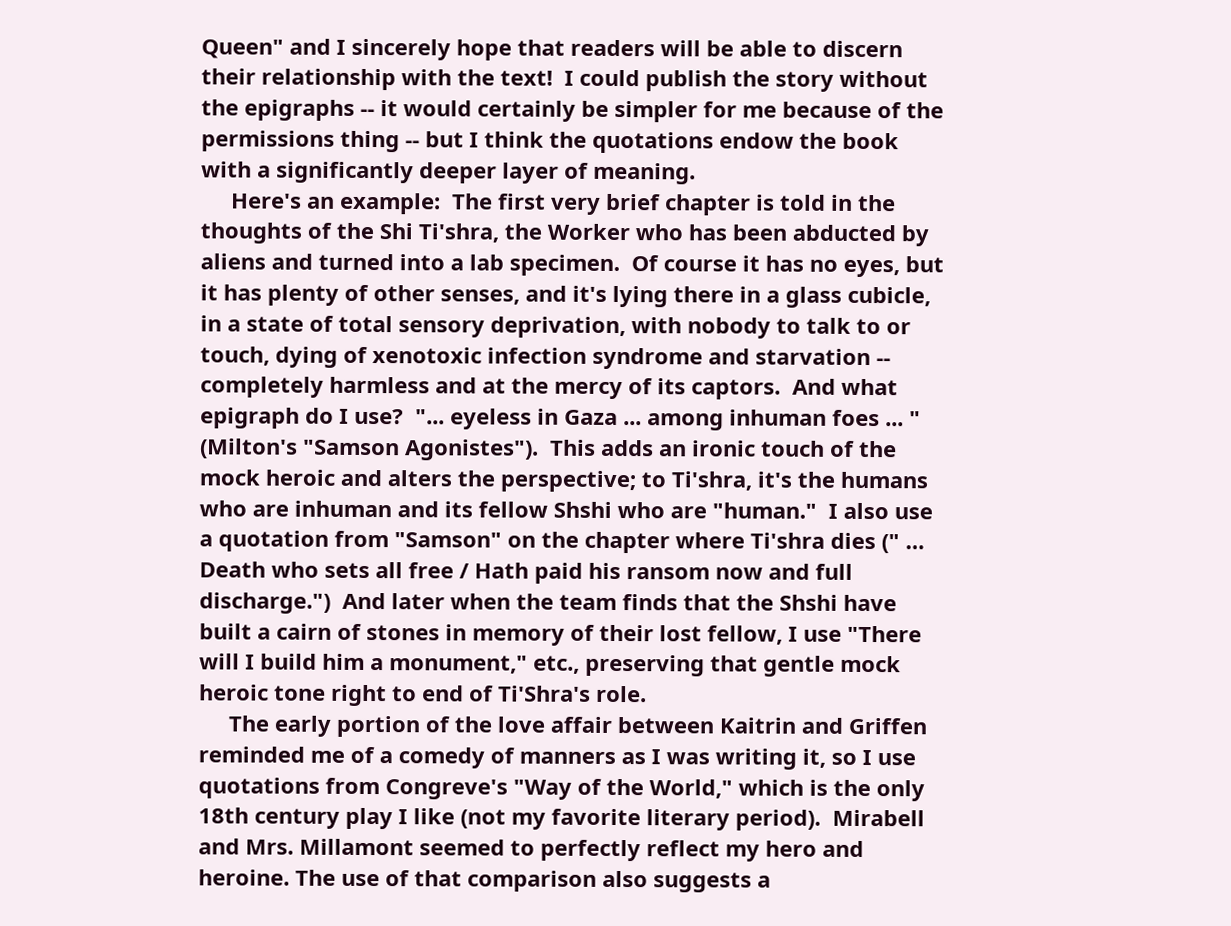Queen" and I sincerely hope that readers will be able to discern their relationship with the text!  I could publish the story without the epigraphs -- it would certainly be simpler for me because of the permissions thing -- but I think the quotations endow the book with a significantly deeper layer of meaning.
     Here's an example:  The first very brief chapter is told in the thoughts of the Shi Ti'shra, the Worker who has been abducted by aliens and turned into a lab specimen.  Of course it has no eyes, but it has plenty of other senses, and it's lying there in a glass cubicle, in a state of total sensory deprivation, with nobody to talk to or touch, dying of xenotoxic infection syndrome and starvation -- completely harmless and at the mercy of its captors.  And what epigraph do I use?  "... eyeless in Gaza ... among inhuman foes ... " (Milton's "Samson Agonistes").  This adds an ironic touch of the mock heroic and alters the perspective; to Ti'shra, it's the humans who are inhuman and its fellow Shshi who are "human."  I also use a quotation from "Samson" on the chapter where Ti'shra dies (" … Death who sets all free / Hath paid his ransom now and full discharge.")  And later when the team finds that the Shshi have built a cairn of stones in memory of their lost fellow, I use "There will I build him a monument," etc., preserving that gentle mock heroic tone right to end of Ti'Shra's role.
     The early portion of the love affair between Kaitrin and Griffen reminded me of a comedy of manners as I was writing it, so I use quotations from Congreve's "Way of the World," which is the only 18th century play I like (not my favorite literary period).  Mirabell and Mrs. Millamont seemed to perfectly reflect my hero and heroine. The use of that comparison also suggests a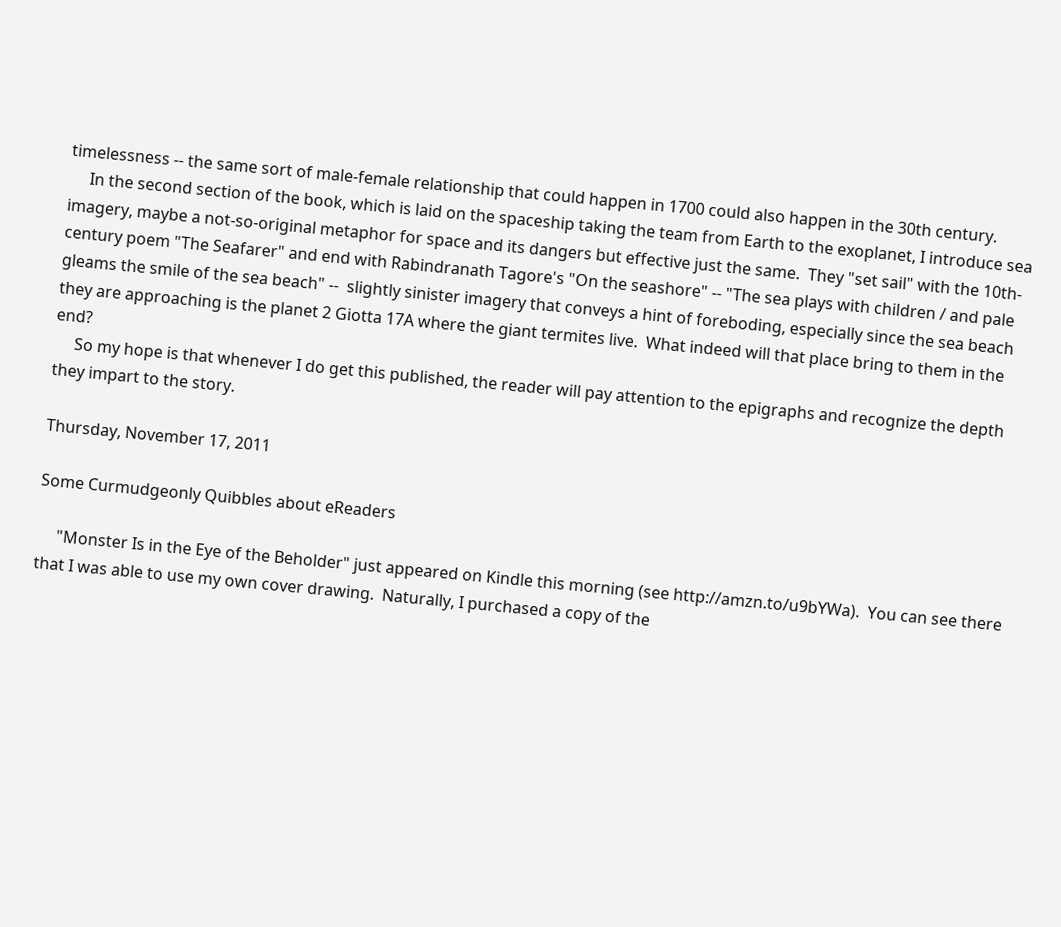timelessness -- the same sort of male-female relationship that could happen in 1700 could also happen in the 30th century.
     In the second section of the book, which is laid on the spaceship taking the team from Earth to the exoplanet, I introduce sea imagery, maybe a not-so-original metaphor for space and its dangers but effective just the same.  They "set sail" with the 10th-century poem "The Seafarer" and end with Rabindranath Tagore's "On the seashore" -- "The sea plays with children / and pale gleams the smile of the sea beach" --  slightly sinister imagery that conveys a hint of foreboding, especially since the sea beach they are approaching is the planet 2 Giotta 17A where the giant termites live.  What indeed will that place bring to them in the end?
     So my hope is that whenever I do get this published, the reader will pay attention to the epigraphs and recognize the depth they impart to the story.

Thursday, November 17, 2011

Some Curmudgeonly Quibbles about eReaders

     "Monster Is in the Eye of the Beholder" just appeared on Kindle this morning (see http://amzn.to/u9bYWa).  You can see there that I was able to use my own cover drawing.  Naturally, I purchased a copy of the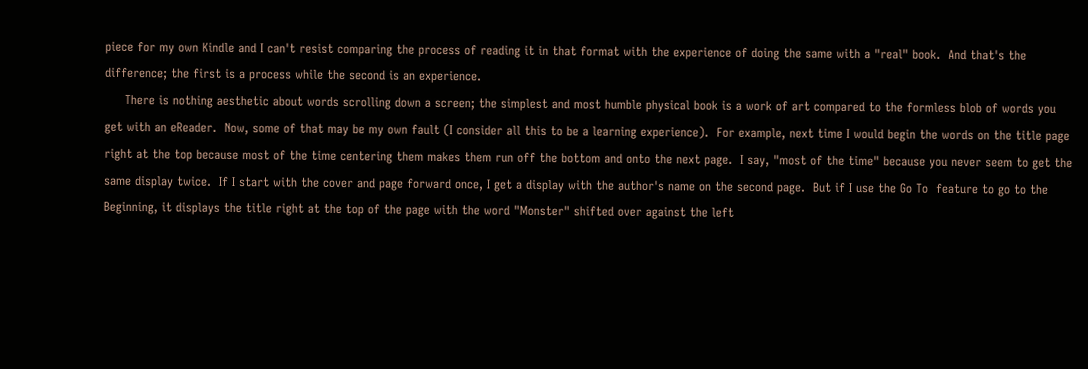piece for my own Kindle and I can't resist comparing the process of reading it in that format with the experience of doing the same with a "real" book.  And that's the difference; the first is a process while the second is an experience.
     There is nothing aesthetic about words scrolling down a screen; the simplest and most humble physical book is a work of art compared to the formless blob of words you get with an eReader.  Now, some of that may be my own fault (I consider all this to be a learning experience).  For example, next time I would begin the words on the title page right at the top because most of the time centering them makes them run off the bottom and onto the next page.  I say, "most of the time" because you never seem to get the same display twice.  If I start with the cover and page forward once, I get a display with the author's name on the second page.  But if I use the Go To  feature to go to the Beginning, it displays the title right at the top of the page with the word "Monster" shifted over against the left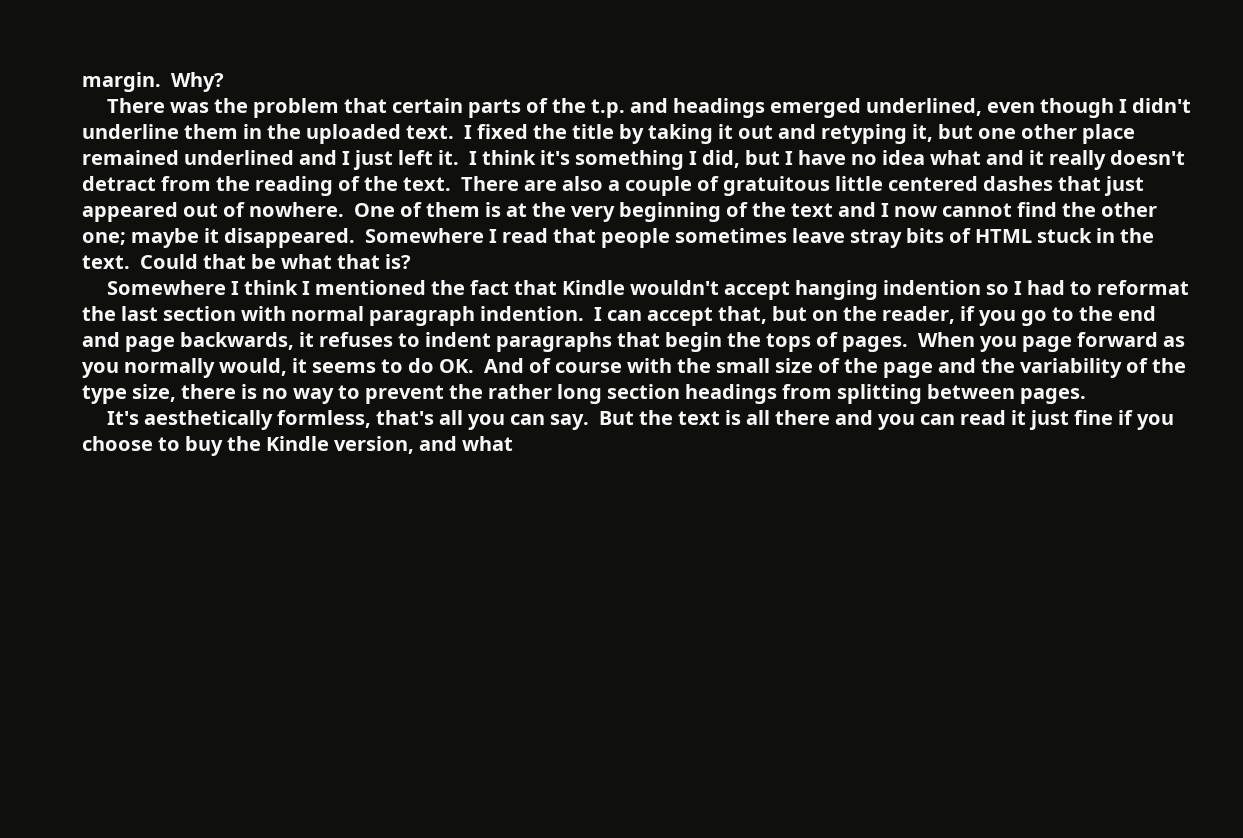margin.  Why?
     There was the problem that certain parts of the t.p. and headings emerged underlined, even though I didn't underline them in the uploaded text.  I fixed the title by taking it out and retyping it, but one other place remained underlined and I just left it.  I think it's something I did, but I have no idea what and it really doesn't detract from the reading of the text.  There are also a couple of gratuitous little centered dashes that just appeared out of nowhere.  One of them is at the very beginning of the text and I now cannot find the other one; maybe it disappeared.  Somewhere I read that people sometimes leave stray bits of HTML stuck in the text.  Could that be what that is?
     Somewhere I think I mentioned the fact that Kindle wouldn't accept hanging indention so I had to reformat the last section with normal paragraph indention.  I can accept that, but on the reader, if you go to the end and page backwards, it refuses to indent paragraphs that begin the tops of pages.  When you page forward as you normally would, it seems to do OK.  And of course with the small size of the page and the variability of the type size, there is no way to prevent the rather long section headings from splitting between pages.
     It's aesthetically formless, that's all you can say.  But the text is all there and you can read it just fine if you choose to buy the Kindle version, and what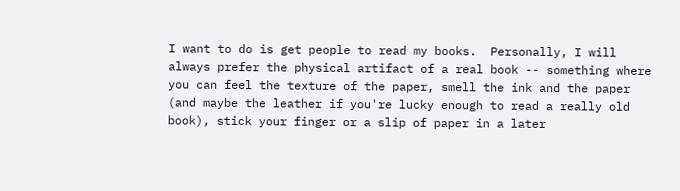I want to do is get people to read my books.  Personally, I will always prefer the physical artifact of a real book -- something where you can feel the texture of the paper, smell the ink and the paper (and maybe the leather if you're lucky enough to read a really old book), stick your finger or a slip of paper in a later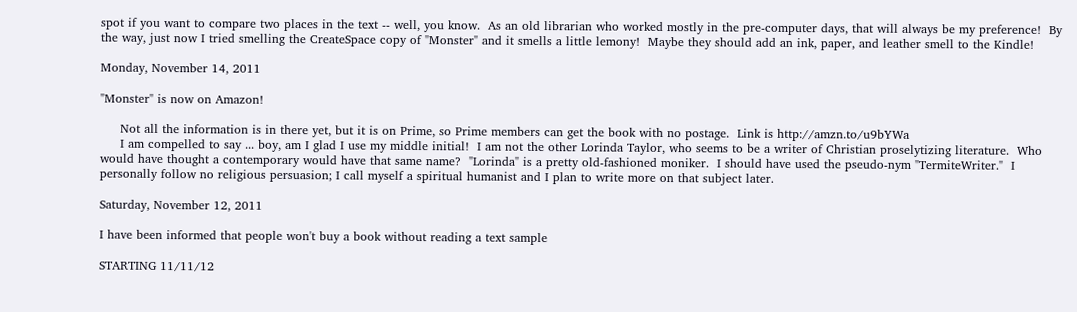spot if you want to compare two places in the text -- well, you know.  As an old librarian who worked mostly in the pre-computer days, that will always be my preference!  By the way, just now I tried smelling the CreateSpace copy of "Monster" and it smells a little lemony!  Maybe they should add an ink, paper, and leather smell to the Kindle!

Monday, November 14, 2011

"Monster" is now on Amazon!

     Not all the information is in there yet, but it is on Prime, so Prime members can get the book with no postage.  Link is http://amzn.to/u9bYWa
     I am compelled to say ... boy, am I glad I use my middle initial!  I am not the other Lorinda Taylor, who seems to be a writer of Christian proselytizing literature.  Who would have thought a contemporary would have that same name?  "Lorinda" is a pretty old-fashioned moniker.  I should have used the pseudo-nym "TermiteWriter."  I personally follow no religious persuasion; I call myself a spiritual humanist and I plan to write more on that subject later.

Saturday, November 12, 2011

I have been informed that people won't buy a book without reading a text sample

STARTING 11/11/12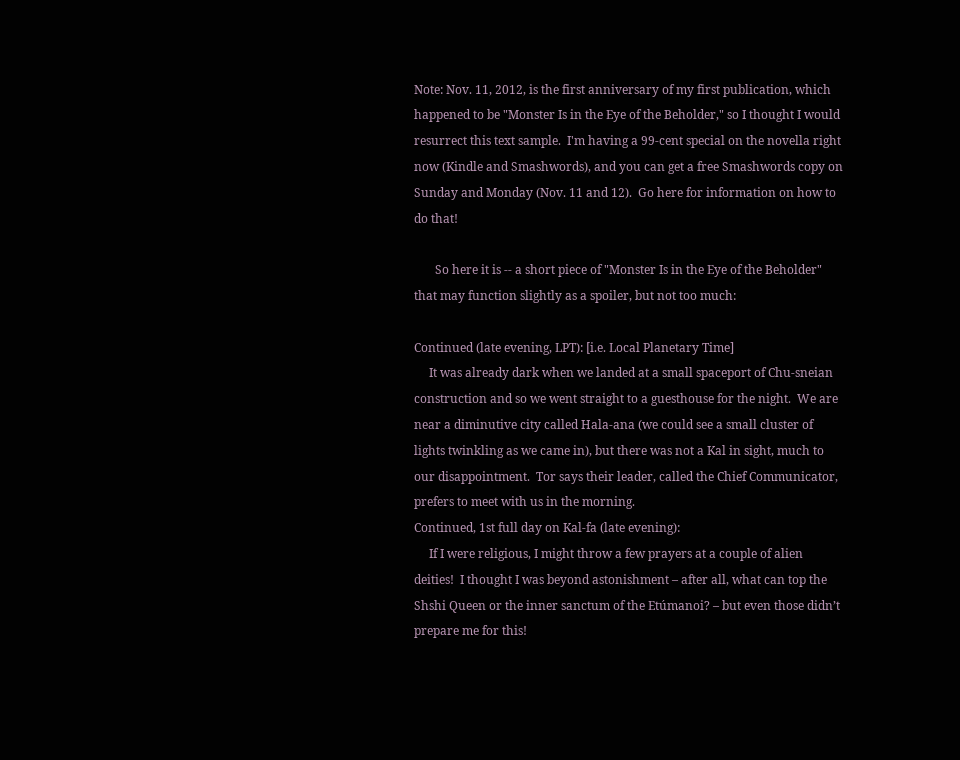Note: Nov. 11, 2012, is the first anniversary of my first publication, which happened to be "Monster Is in the Eye of the Beholder," so I thought I would resurrect this text sample.  I'm having a 99-cent special on the novella right now (Kindle and Smashwords), and you can get a free Smashwords copy on Sunday and Monday (Nov. 11 and 12).  Go here for information on how to do that!

       So here it is -- a short piece of "Monster Is in the Eye of the Beholder" that may function slightly as a spoiler, but not too much:

Continued (late evening, LPT): [i.e. Local Planetary Time]
     It was already dark when we landed at a small spaceport of Chu-sneian construction and so we went straight to a guesthouse for the night.  We are near a diminutive city called Hala-ana (we could see a small cluster of lights twinkling as we came in), but there was not a Kal in sight, much to our disappointment.  Tor says their leader, called the Chief Communicator, prefers to meet with us in the morning.
Continued, 1st full day on Kal-fa (late evening):
     If I were religious, I might throw a few prayers at a couple of alien deities!  I thought I was beyond astonishment – after all, what can top the Shshi Queen or the inner sanctum of the Etúmanoi? – but even those didn’t prepare me for this!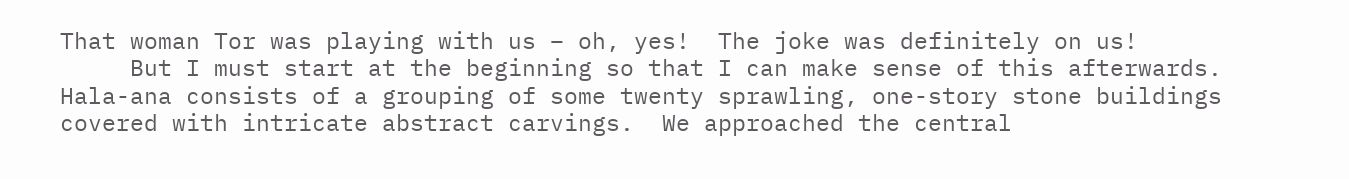That woman Tor was playing with us – oh, yes!  The joke was definitely on us!
     But I must start at the beginning so that I can make sense of this afterwards.  Hala-ana consists of a grouping of some twenty sprawling, one-story stone buildings covered with intricate abstract carvings.  We approached the central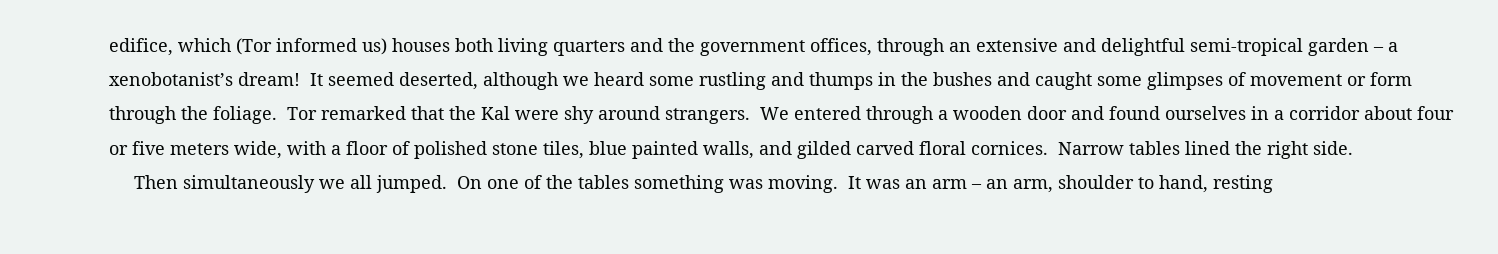edifice, which (Tor informed us) houses both living quarters and the government offices, through an extensive and delightful semi-tropical garden – a xenobotanist’s dream!  It seemed deserted, although we heard some rustling and thumps in the bushes and caught some glimpses of movement or form through the foliage.  Tor remarked that the Kal were shy around strangers.  We entered through a wooden door and found ourselves in a corridor about four or five meters wide, with a floor of polished stone tiles, blue painted walls, and gilded carved floral cornices.  Narrow tables lined the right side.
     Then simultaneously we all jumped.  On one of the tables something was moving.  It was an arm – an arm, shoulder to hand, resting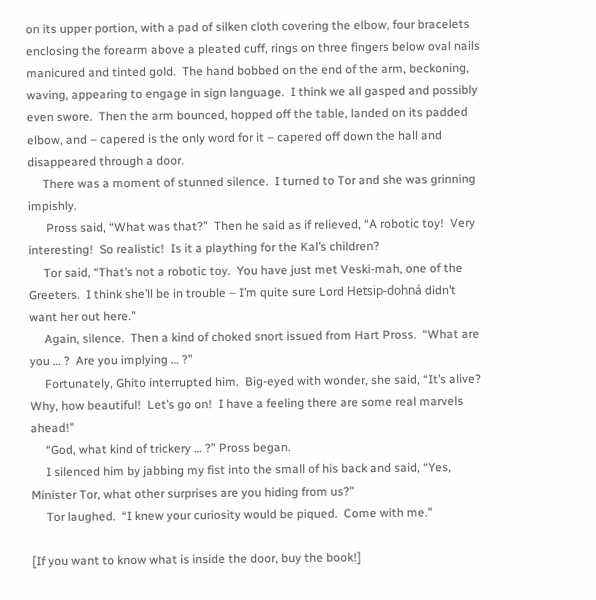on its upper portion, with a pad of silken cloth covering the elbow, four bracelets enclosing the forearm above a pleated cuff, rings on three fingers below oval nails manicured and tinted gold.  The hand bobbed on the end of the arm, beckoning, waving, appearing to engage in sign language.  I think we all gasped and possibly even swore.  Then the arm bounced, hopped off the table, landed on its padded elbow, and – capered is the only word for it – capered off down the hall and disappeared through a door.
     There was a moment of stunned silence.  I turned to Tor and she was grinning impishly.
      Pross said, “What was that?”  Then he said as if relieved, “A robotic toy!  Very interesting!  So realistic!  Is it a plaything for the Kal’s children?
     Tor said, “That’s not a robotic toy.  You have just met Veski-mah, one of the Greeters.  I think she’ll be in trouble – I’m quite sure Lord Hetsip-dohná didn’t want her out here.”
     Again, silence.  Then a kind of choked snort issued from Hart Pross.  “What are you … ?  Are you implying … ?”
     Fortunately, Ghito interrupted him.  Big-eyed with wonder, she said, “It’s alive?  Why, how beautiful!  Let’s go on!  I have a feeling there are some real marvels ahead!”
     “God, what kind of trickery … ?” Pross began.
     I silenced him by jabbing my fist into the small of his back and said, “Yes, Minister Tor, what other surprises are you hiding from us?”
     Tor laughed.  “I knew your curiosity would be piqued.  Come with me."

[If you want to know what is inside the door, buy the book!]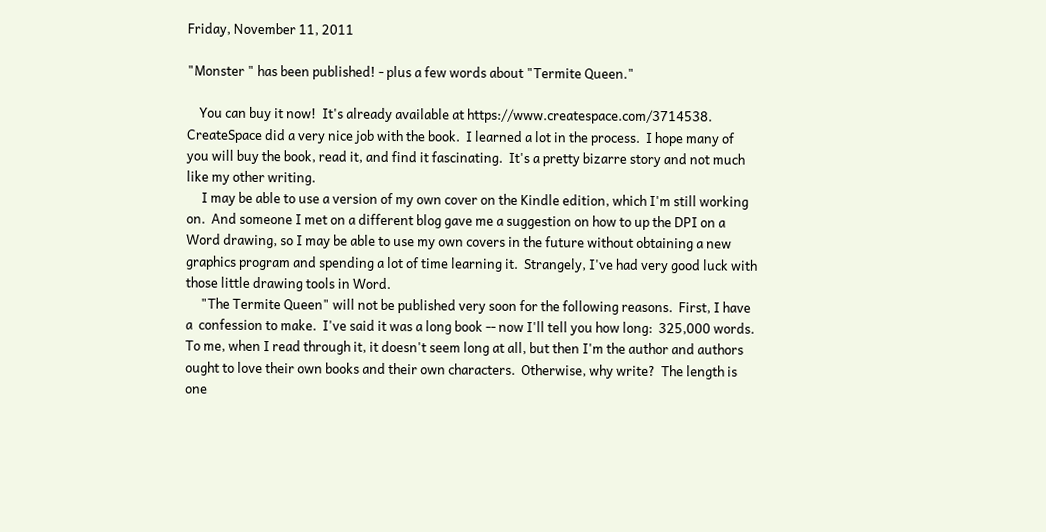Friday, November 11, 2011

"Monster " has been published! - plus a few words about "Termite Queen."

    You can buy it now!  It's already available at https://www.createspace.com/3714538.  CreateSpace did a very nice job with the book.  I learned a lot in the process.  I hope many of you will buy the book, read it, and find it fascinating.  It's a pretty bizarre story and not much like my other writing.
     I may be able to use a version of my own cover on the Kindle edition, which I'm still working on.  And someone I met on a different blog gave me a suggestion on how to up the DPI on a Word drawing, so I may be able to use my own covers in the future without obtaining a new graphics program and spending a lot of time learning it.  Strangely, I've had very good luck with those little drawing tools in Word.
     "The Termite Queen" will not be published very soon for the following reasons.  First, I have a  confession to make.  I've said it was a long book -- now I'll tell you how long:  325,000 words.  To me, when I read through it, it doesn't seem long at all, but then I'm the author and authors ought to love their own books and their own characters.  Otherwise, why write?  The length is one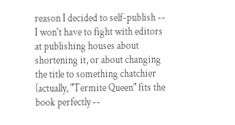reason I decided to self-publish -- I won't have to fight with editors at publishing houses about shortening it, or about changing the title to something chatchier (actually, "Termite Queen" fits the book perfectly --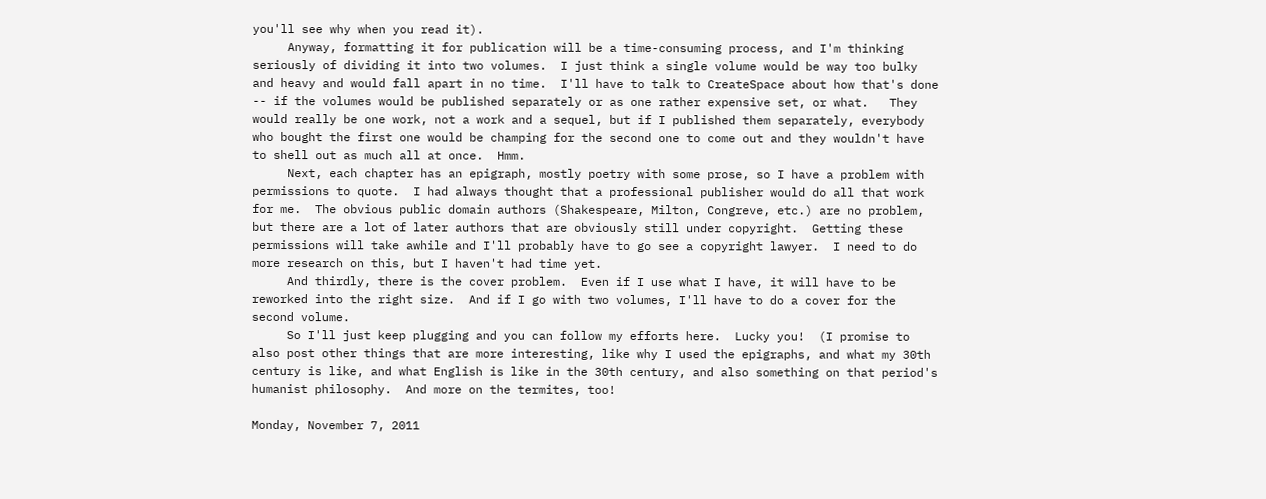you'll see why when you read it).
     Anyway, formatting it for publication will be a time-consuming process, and I'm thinking seriously of dividing it into two volumes.  I just think a single volume would be way too bulky and heavy and would fall apart in no time.  I'll have to talk to CreateSpace about how that's done -- if the volumes would be published separately or as one rather expensive set, or what.   They would really be one work, not a work and a sequel, but if I published them separately, everybody who bought the first one would be champing for the second one to come out and they wouldn't have to shell out as much all at once.  Hmm.
     Next, each chapter has an epigraph, mostly poetry with some prose, so I have a problem with permissions to quote.  I had always thought that a professional publisher would do all that work for me.  The obvious public domain authors (Shakespeare, Milton, Congreve, etc.) are no problem, but there are a lot of later authors that are obviously still under copyright.  Getting these permissions will take awhile and I'll probably have to go see a copyright lawyer.  I need to do more research on this, but I haven't had time yet.
     And thirdly, there is the cover problem.  Even if I use what I have, it will have to be reworked into the right size.  And if I go with two volumes, I'll have to do a cover for the second volume.
     So I'll just keep plugging and you can follow my efforts here.  Lucky you!  (I promise to also post other things that are more interesting, like why I used the epigraphs, and what my 30th century is like, and what English is like in the 30th century, and also something on that period's humanist philosophy.  And more on the termites, too!

Monday, November 7, 2011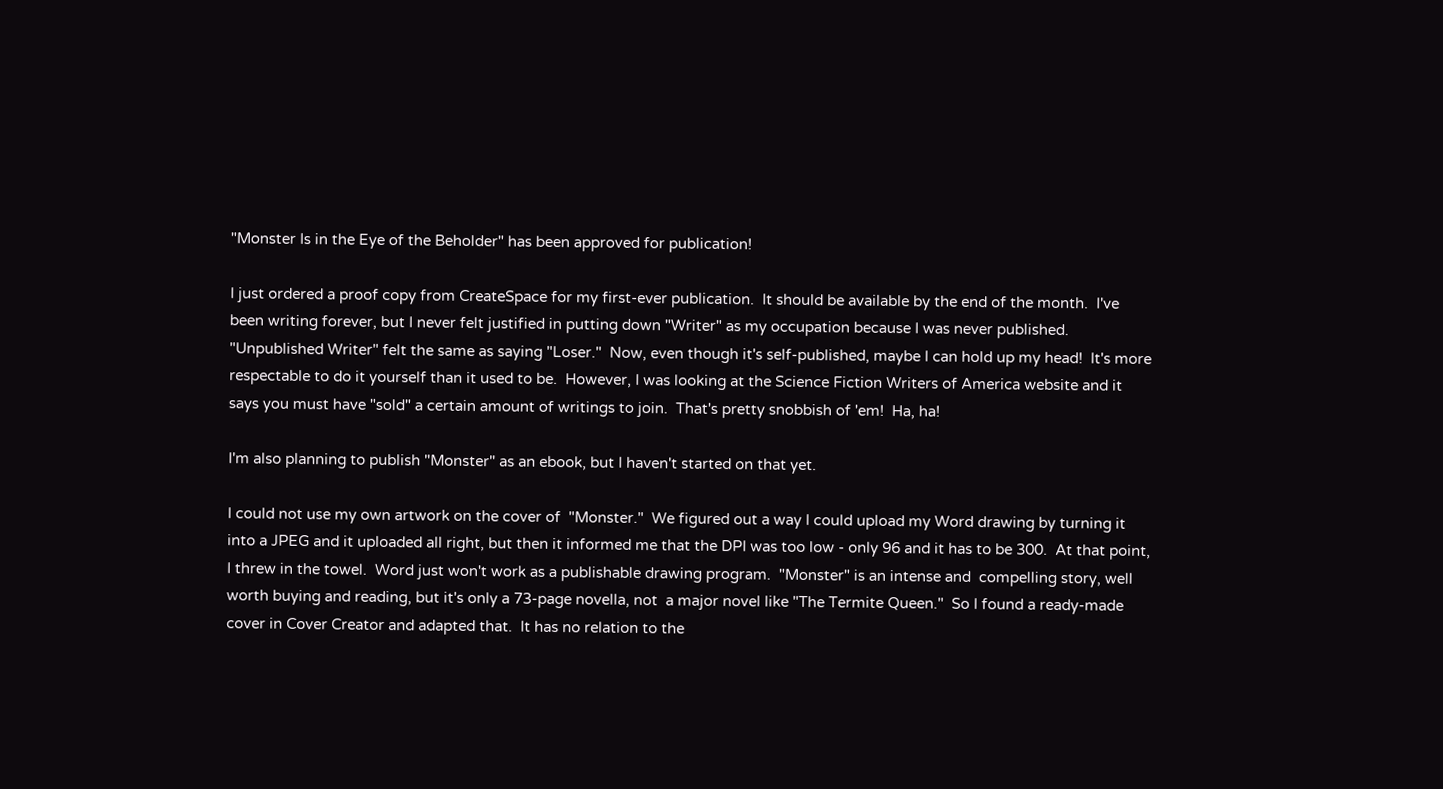"Monster Is in the Eye of the Beholder" has been approved for publication!

I just ordered a proof copy from CreateSpace for my first-ever publication.  It should be available by the end of the month.  I've been writing forever, but I never felt justified in putting down "Writer" as my occupation because I was never published.  "Unpublished Writer" felt the same as saying "Loser."  Now, even though it's self-published, maybe I can hold up my head!  It's more respectable to do it yourself than it used to be.  However, I was looking at the Science Fiction Writers of America website and it says you must have "sold" a certain amount of writings to join.  That's pretty snobbish of 'em!  Ha, ha!

I'm also planning to publish "Monster" as an ebook, but I haven't started on that yet.

I could not use my own artwork on the cover of  "Monster."  We figured out a way I could upload my Word drawing by turning it into a JPEG and it uploaded all right, but then it informed me that the DPI was too low - only 96 and it has to be 300.  At that point, I threw in the towel.  Word just won't work as a publishable drawing program.  "Monster" is an intense and  compelling story, well worth buying and reading, but it's only a 73-page novella, not  a major novel like "The Termite Queen."  So I found a ready-made cover in Cover Creator and adapted that.  It has no relation to the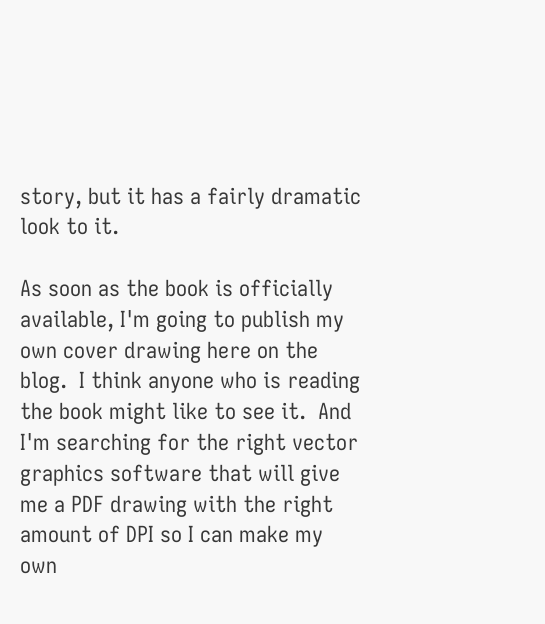story, but it has a fairly dramatic look to it.

As soon as the book is officially available, I'm going to publish my own cover drawing here on the blog.  I think anyone who is reading the book might like to see it.  And I'm searching for the right vector graphics software that will give me a PDF drawing with the right amount of DPI so I can make my own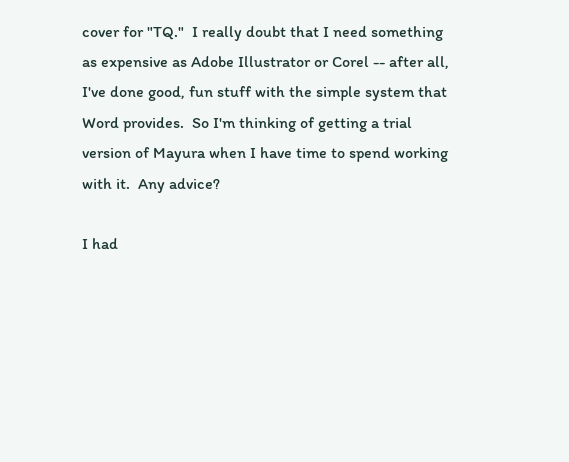cover for "TQ."  I really doubt that I need something as expensive as Adobe Illustrator or Corel -- after all, I've done good, fun stuff with the simple system that Word provides.  So I'm thinking of getting a trial version of Mayura when I have time to spend working with it.  Any advice?

I had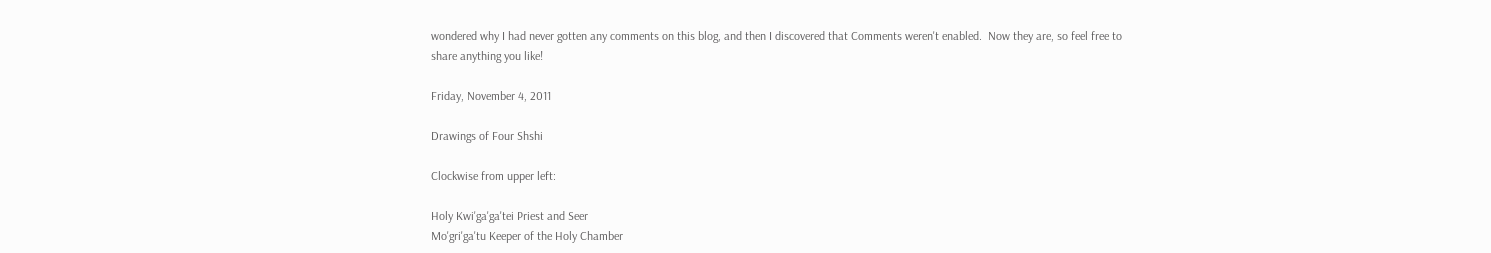wondered why I had never gotten any comments on this blog, and then I discovered that Comments weren't enabled.  Now they are, so feel free to share anything you like!

Friday, November 4, 2011

Drawings of Four Shshi

Clockwise from upper left:

Holy Kwi'ga'ga'tei Priest and Seer
Mo'gri'ga'tu Keeper of the Holy Chamber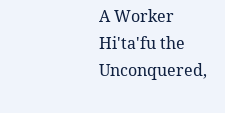A Worker
Hi'ta'fu the Unconquered,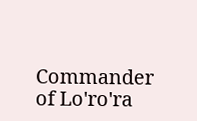Commander of Lo'ro'ra